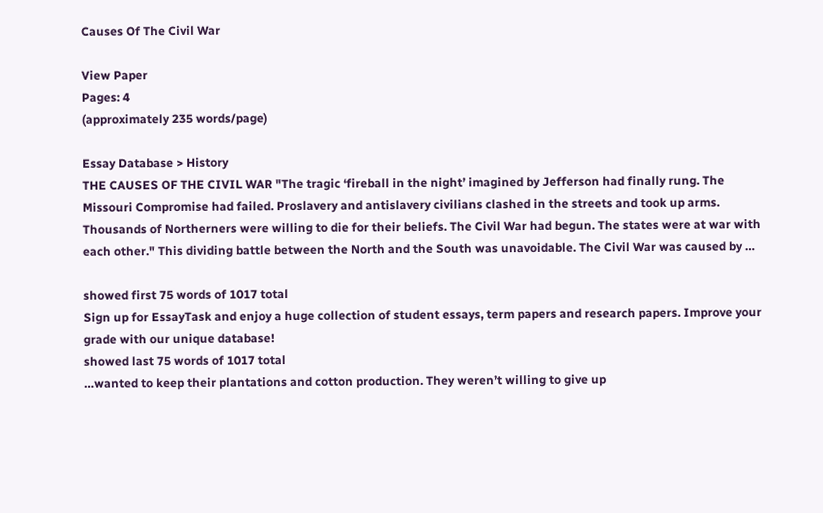Causes Of The Civil War

View Paper
Pages: 4
(approximately 235 words/page)

Essay Database > History
THE CAUSES OF THE CIVIL WAR "The tragic ‘fireball in the night’ imagined by Jefferson had finally rung. The Missouri Compromise had failed. Proslavery and antislavery civilians clashed in the streets and took up arms. Thousands of Northerners were willing to die for their beliefs. The Civil War had begun. The states were at war with each other." This dividing battle between the North and the South was unavoidable. The Civil War was caused by …

showed first 75 words of 1017 total
Sign up for EssayTask and enjoy a huge collection of student essays, term papers and research papers. Improve your grade with our unique database!
showed last 75 words of 1017 total
…wanted to keep their plantations and cotton production. They weren’t willing to give up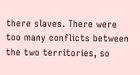there slaves. There were too many conflicts between the two territories, so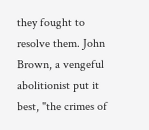they fought to resolve them. John Brown, a vengeful abolitionist put it best, "the crimes of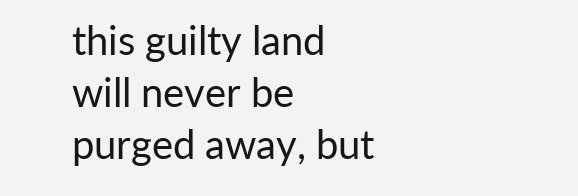this guilty land will never be purged away, but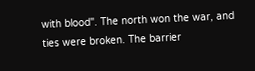with blood". The north won the war, and ties were broken. The barrier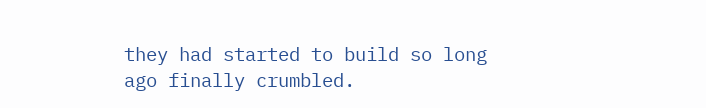they had started to build so long ago finally crumbled.